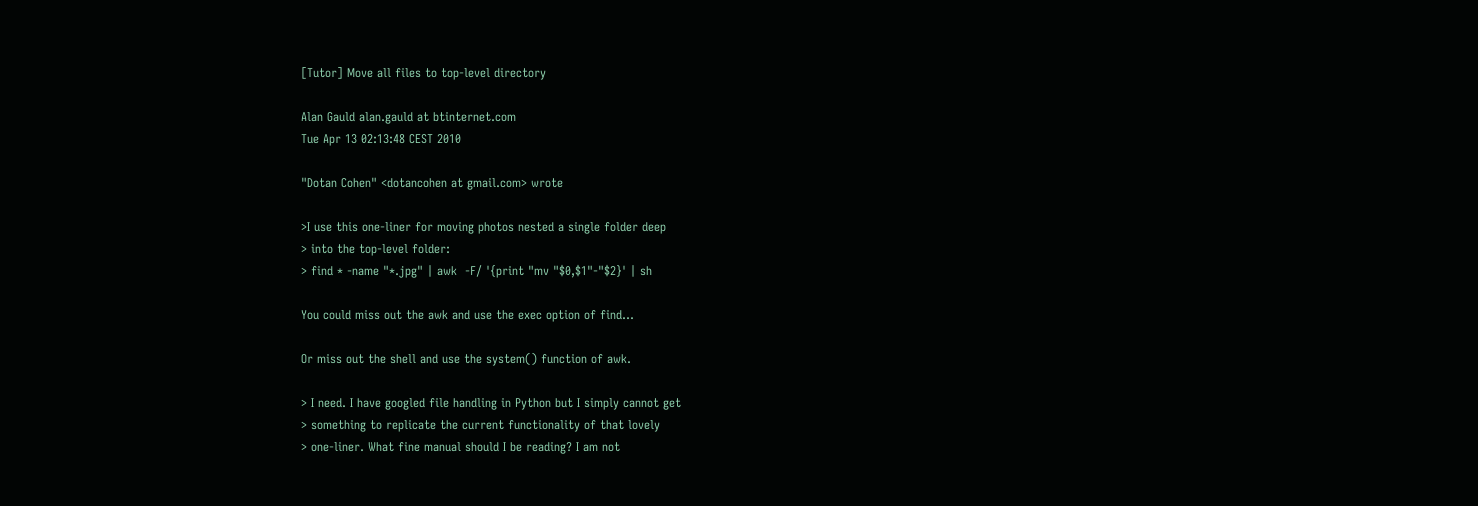[Tutor] Move all files to top-level directory

Alan Gauld alan.gauld at btinternet.com
Tue Apr 13 02:13:48 CEST 2010

"Dotan Cohen" <dotancohen at gmail.com> wrote

>I use this one-liner for moving photos nested a single folder deep
> into the top-level folder:
> find * -name "*.jpg" | awk  -F/ '{print "mv "$0,$1"-"$2}' | sh

You could miss out the awk and use the exec option of find...

Or miss out the shell and use the system() function of awk.

> I need. I have googled file handling in Python but I simply cannot get
> something to replicate the current functionality of that lovely
> one-liner. What fine manual should I be reading? I am not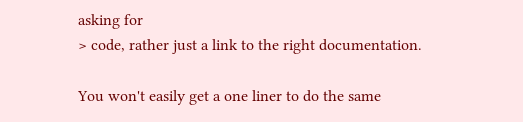asking for
> code, rather just a link to the right documentation.

You won't easily get a one liner to do the same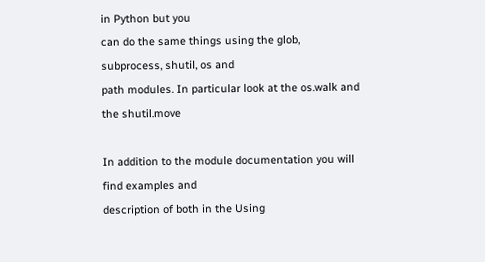in Python but you
can do the same things using the glob, subprocess, shutil, os and
path modules. In particular look at the os.walk and the shutil.move

In addition to the module documentation you will find examples and
description of both in the Using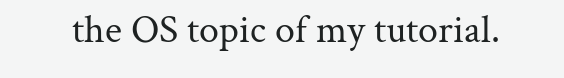the OS topic of my tutorial.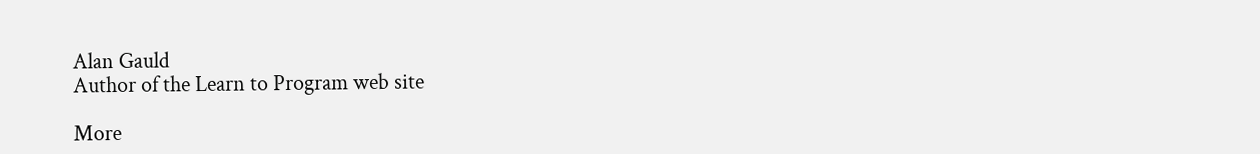Alan Gauld
Author of the Learn to Program web site

More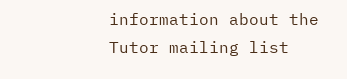information about the Tutor mailing list